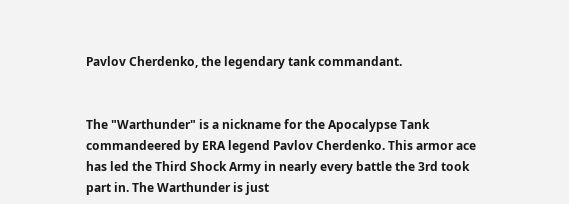Pavlov Cherdenko, the legendary tank commandant.


The "Warthunder" is a nickname for the Apocalypse Tank commandeered by ERA legend Pavlov Cherdenko. This armor ace has led the Third Shock Army in nearly every battle the 3rd took part in. The Warthunder is just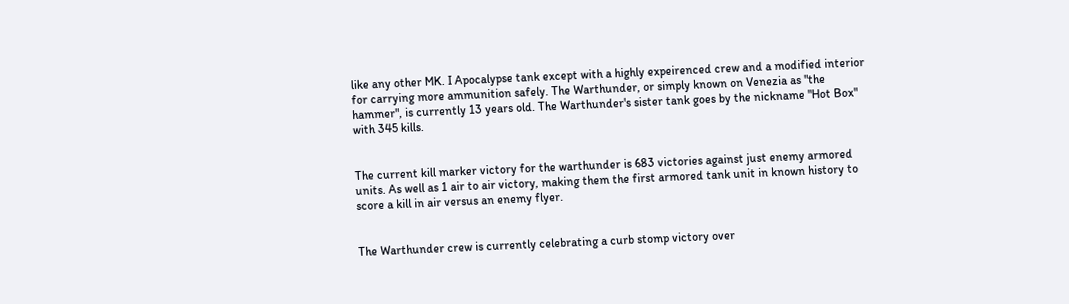like any other MK. I Apocalypse tank except with a highly expeirenced crew and a modified interior for carrying more ammunition safely. The Warthunder, or simply known on Venezia as "the hammer", is currently 13 years old. The Warthunder's sister tank goes by the nickname "Hot Box" with 345 kills.


The current kill marker victory for the warthunder is 683 victories against just enemy armored units. As well as 1 air to air victory, making them the first armored tank unit in known history to score a kill in air versus an enemy flyer.


The Warthunder crew is currently celebrating a curb stomp victory over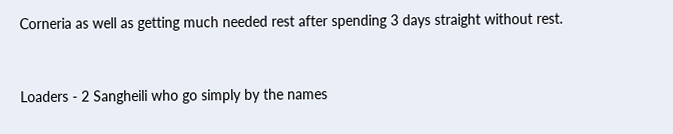Corneria as well as getting much needed rest after spending 3 days straight without rest.


Loaders - 2 Sangheili who go simply by the names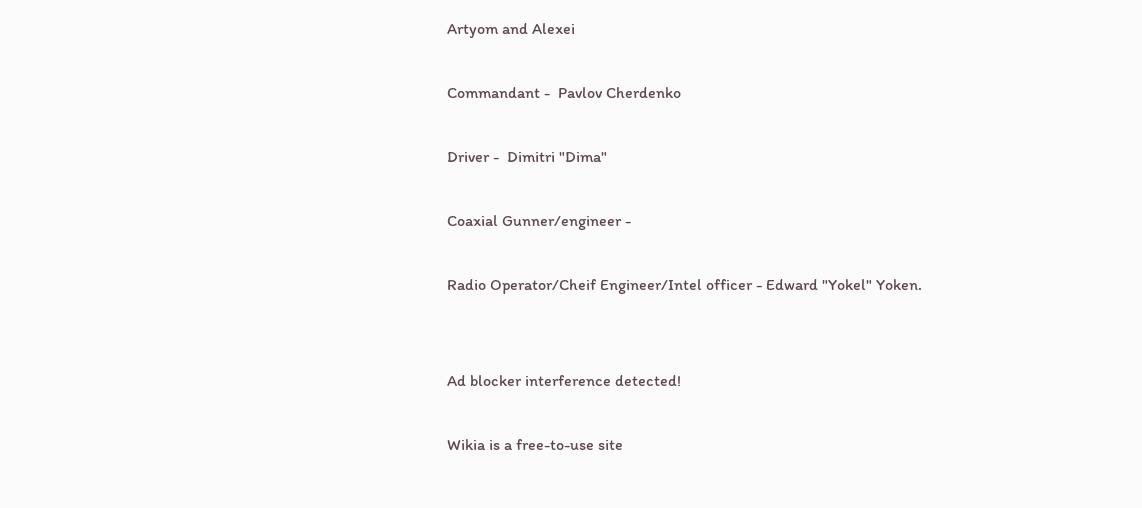Artyom and Alexei

Commandant -  Pavlov Cherdenko

Driver -  Dimitri "Dima"

Coaxial Gunner/engineer -

Radio Operator/Cheif Engineer/Intel officer - Edward "Yokel" Yoken.


Ad blocker interference detected!

Wikia is a free-to-use site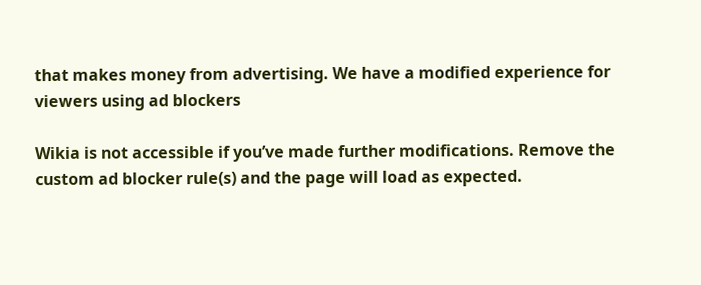that makes money from advertising. We have a modified experience for viewers using ad blockers

Wikia is not accessible if you’ve made further modifications. Remove the custom ad blocker rule(s) and the page will load as expected.